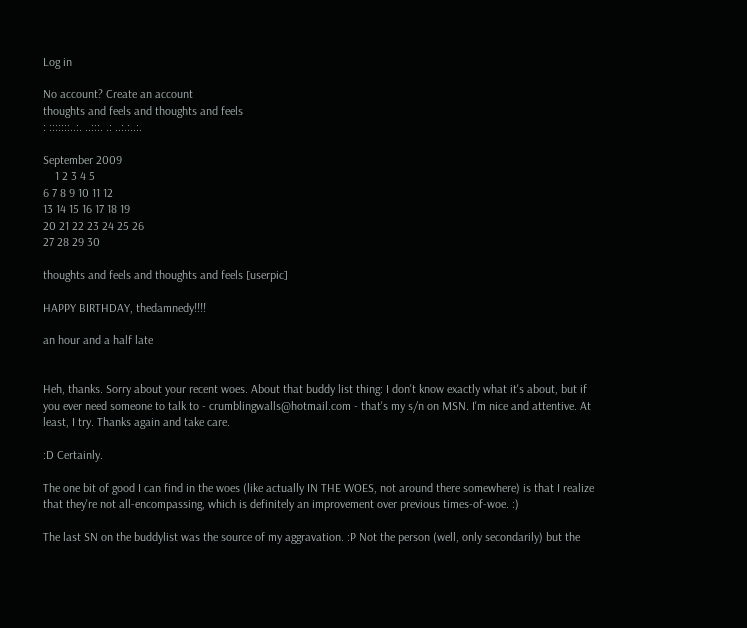Log in

No account? Create an account
thoughts and feels and thoughts and feels
: :::::::..:. ..:::. .: ..:.:..:.

September 2009
    1 2 3 4 5
6 7 8 9 10 11 12
13 14 15 16 17 18 19
20 21 22 23 24 25 26
27 28 29 30

thoughts and feels and thoughts and feels [userpic]

HAPPY BIRTHDAY, thedamnedy!!!!

an hour and a half late


Heh, thanks. Sorry about your recent woes. About that buddy list thing: I don't know exactly what it's about, but if you ever need someone to talk to - crumblingwalls@hotmail.com - that's my s/n on MSN. I'm nice and attentive. At least, I try. Thanks again and take care.

:D Certainly.

The one bit of good I can find in the woes (like actually IN THE WOES, not around there somewhere) is that I realize that they're not all-encompassing, which is definitely an improvement over previous times-of-woe. :)

The last SN on the buddylist was the source of my aggravation. :P Not the person (well, only secondarily) but the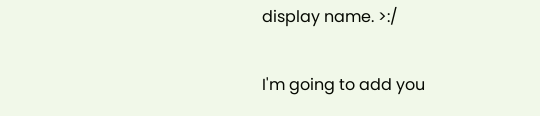display name. >:/

I'm going to add you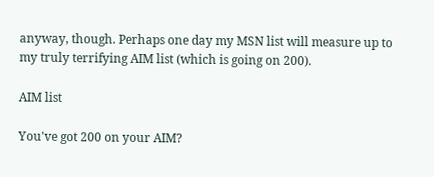anyway, though. Perhaps one day my MSN list will measure up to my truly terrifying AIM list (which is going on 200).

AIM list

You've got 200 on your AIM?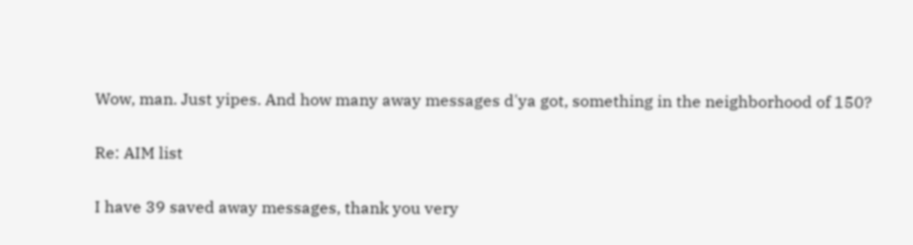Wow, man. Just yipes. And how many away messages d'ya got, something in the neighborhood of 150?

Re: AIM list

I have 39 saved away messages, thank you very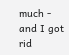much - and I got rid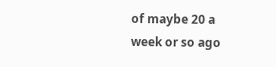of maybe 20 a week or so ago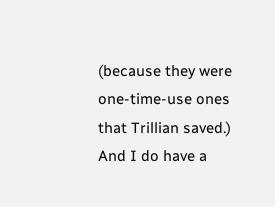(because they were one-time-use ones that Trillian saved.) And I do have a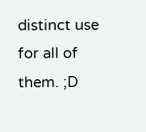distinct use for all of them. ;D